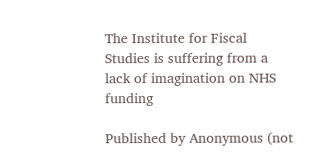The Institute for Fiscal Studies is suffering from a lack of imagination on NHS funding

Published by Anonymous (not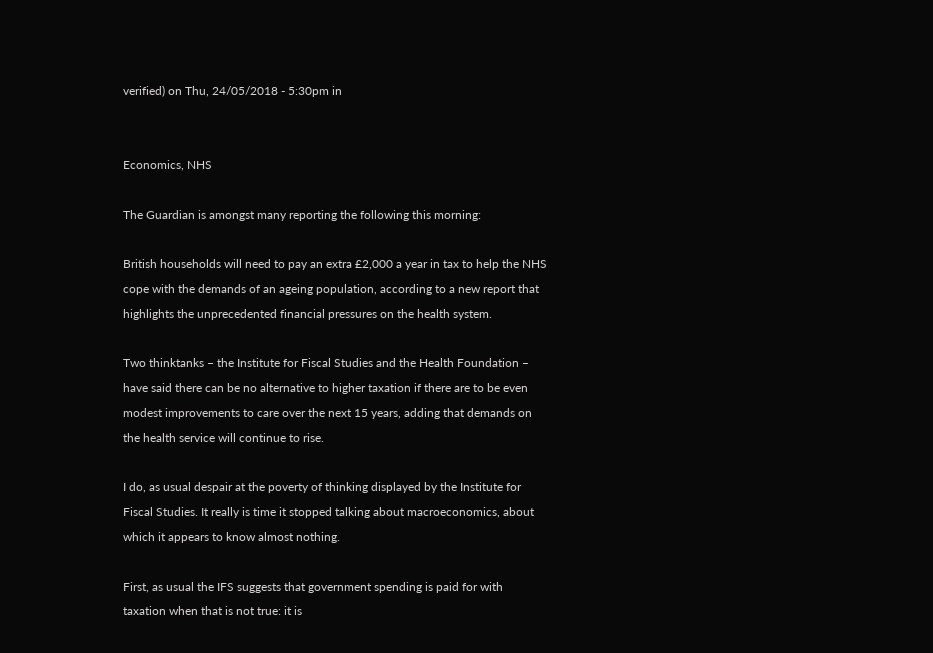verified) on Thu, 24/05/2018 - 5:30pm in


Economics, NHS

The Guardian is amongst many reporting the following this morning:

British households will need to pay an extra £2,000 a year in tax to help the NHS cope with the demands of an ageing population, according to a new report that highlights the unprecedented financial pressures on the health system.

Two thinktanks – the Institute for Fiscal Studies and the Health Foundation – have said there can be no alternative to higher taxation if there are to be even modest improvements to care over the next 15 years, adding that demands on the health service will continue to rise.

I do, as usual despair at the poverty of thinking displayed by the Institute for Fiscal Studies. It really is time it stopped talking about macroeconomics, about which it appears to know almost nothing.

First, as usual the IFS suggests that government spending is paid for with taxation when that is not true: it is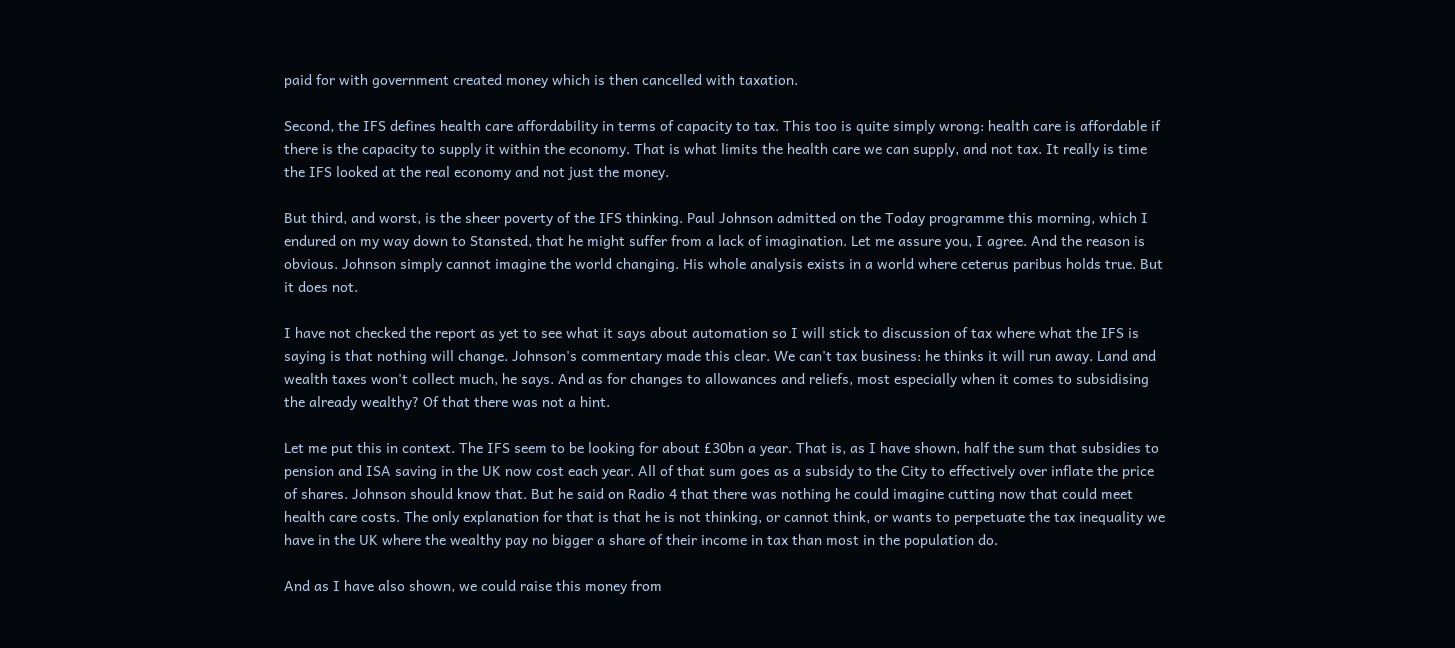paid for with government created money which is then cancelled with taxation.

Second, the IFS defines health care affordability in terms of capacity to tax. This too is quite simply wrong: health care is affordable if there is the capacity to supply it within the economy. That is what limits the health care we can supply, and not tax. It really is time the IFS looked at the real economy and not just the money.

But third, and worst, is the sheer poverty of the IFS thinking. Paul Johnson admitted on the Today programme this morning, which I endured on my way down to Stansted, that he might suffer from a lack of imagination. Let me assure you, I agree. And the reason is obvious. Johnson simply cannot imagine the world changing. His whole analysis exists in a world where ceterus paribus holds true. But it does not.

I have not checked the report as yet to see what it says about automation so I will stick to discussion of tax where what the IFS is saying is that nothing will change. Johnson's commentary made this clear. We can't tax business: he thinks it will run away. Land and wealth taxes won't collect much, he says. And as for changes to allowances and reliefs, most especially when it comes to subsidising the already wealthy? Of that there was not a hint.

Let me put this in context. The IFS seem to be looking for about £30bn a year. That is, as I have shown, half the sum that subsidies to pension and ISA saving in the UK now cost each year. All of that sum goes as a subsidy to the City to effectively over inflate the price of shares. Johnson should know that. But he said on Radio 4 that there was nothing he could imagine cutting now that could meet health care costs. The only explanation for that is that he is not thinking, or cannot think, or wants to perpetuate the tax inequality we have in the UK where the wealthy pay no bigger a share of their income in tax than most in the population do.

And as I have also shown, we could raise this money from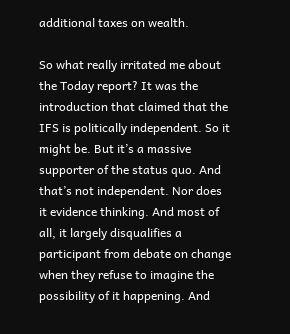additional taxes on wealth.

So what really irritated me about the Today report? It was the introduction that claimed that the IFS is politically independent. So it might be. But it’s a massive supporter of the status quo. And that’s not independent. Nor does it evidence thinking. And most of all, it largely disqualifies a participant from debate on change when they refuse to imagine the possibility of it happening. And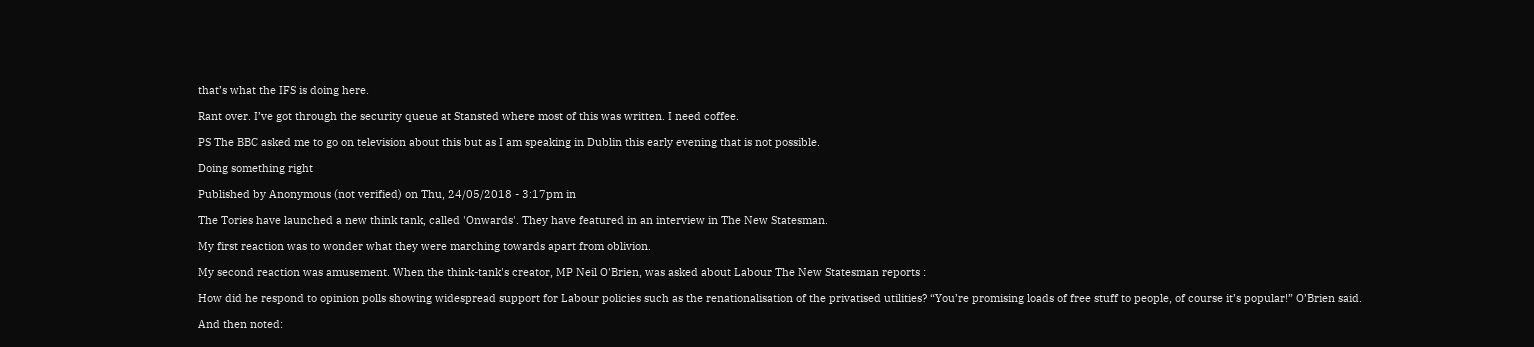that’s what the IFS is doing here.

Rant over. I’ve got through the security queue at Stansted where most of this was written. I need coffee.

PS The BBC asked me to go on television about this but as I am speaking in Dublin this early evening that is not possible.

Doing something right

Published by Anonymous (not verified) on Thu, 24/05/2018 - 3:17pm in

The Tories have launched a new think tank, called 'Onwards'. They have featured in an interview in The New Statesman.

My first reaction was to wonder what they were marching towards apart from oblivion.

My second reaction was amusement. When the think-tank's creator, MP Neil O'Brien, was asked about Labour The New Statesman reports :

How did he respond to opinion polls showing widespread support for Labour policies such as the renationalisation of the privatised utilities? “You’re promising loads of free stuff to people, of course it’s popular!” O’Brien said.

And then noted: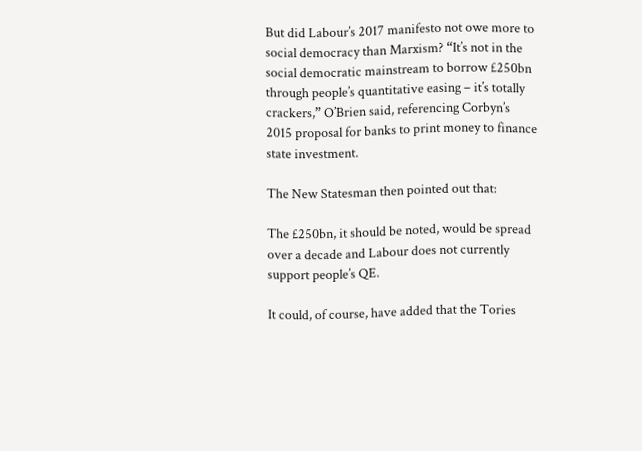But did Labour’s 2017 manifesto not owe more to social democracy than Marxism? “It’s not in the social democratic mainstream to borrow £250bn through people’s quantitative easing – it’s totally crackers,” O’Brien said, referencing Corbyn’s 2015 proposal for banks to print money to finance state investment.

The New Statesman then pointed out that:

The £250bn, it should be noted, would be spread over a decade and Labour does not currently support people’s QE.

It could, of course, have added that the Tories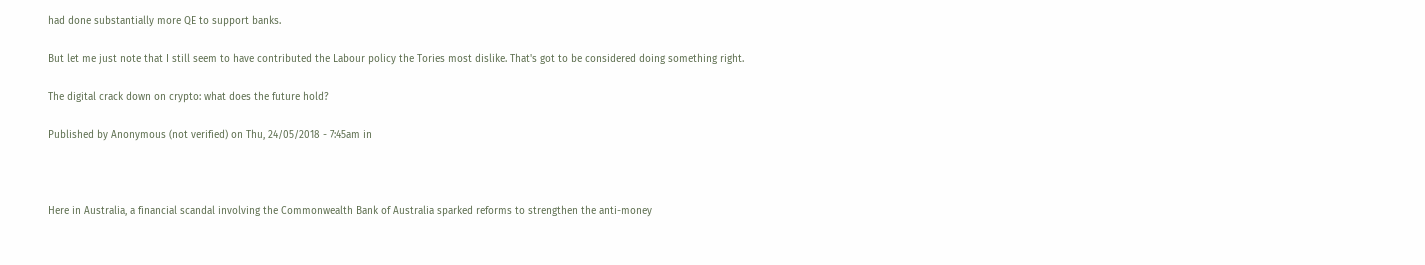had done substantially more QE to support banks.

But let me just note that I still seem to have contributed the Labour policy the Tories most dislike. That's got to be considered doing something right.

The digital crack down on crypto: what does the future hold?

Published by Anonymous (not verified) on Thu, 24/05/2018 - 7:45am in



Here in Australia, a financial scandal involving the Commonwealth Bank of Australia sparked reforms to strengthen the anti-money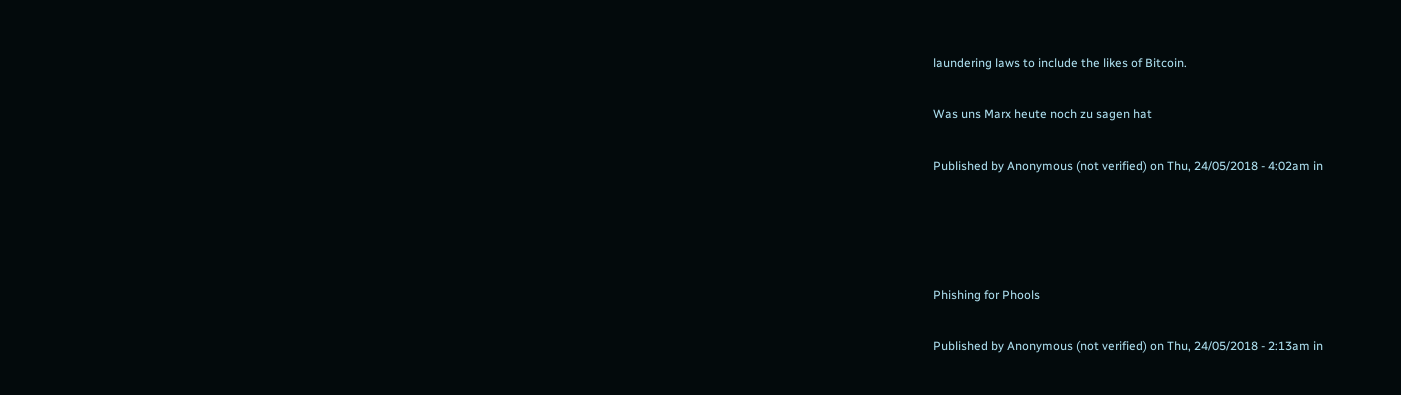laundering laws to include the likes of Bitcoin.

Was uns Marx heute noch zu sagen hat

Published by Anonymous (not verified) on Thu, 24/05/2018 - 4:02am in




Phishing for Phools

Published by Anonymous (not verified) on Thu, 24/05/2018 - 2:13am in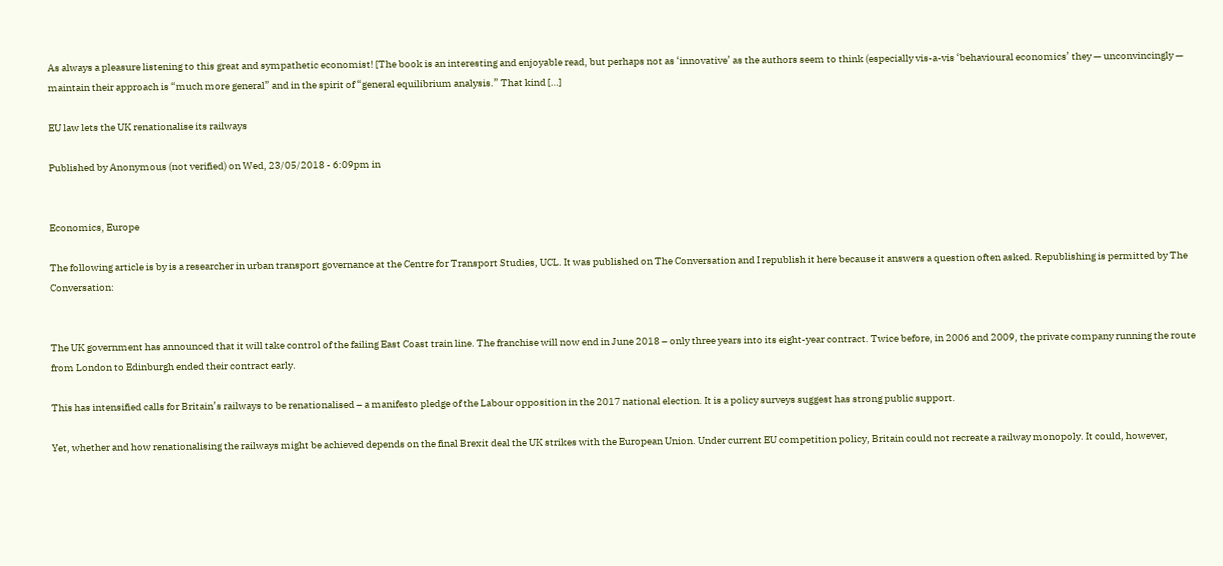As always a pleasure listening to this great and sympathetic economist! [The book is an interesting and enjoyable read, but perhaps not as ‘innovative’ as the authors seem to think (especially vis-a-vis ‘behavioural economics’ they — unconvincingly — maintain their approach is “much more general” and in the spirit of “general equilibrium analysis.” That kind […]

EU law lets the UK renationalise its railways

Published by Anonymous (not verified) on Wed, 23/05/2018 - 6:09pm in


Economics, Europe

The following article is by is a researcher in urban transport governance at the Centre for Transport Studies, UCL. It was published on The Conversation and I republish it here because it answers a question often asked. Republishing is permitted by The Conversation:


The UK government has announced that it will take control of the failing East Coast train line. The franchise will now end in June 2018 – only three years into its eight-year contract. Twice before, in 2006 and 2009, the private company running the route from London to Edinburgh ended their contract early.

This has intensified calls for Britain’s railways to be renationalised – a manifesto pledge of the Labour opposition in the 2017 national election. It is a policy surveys suggest has strong public support.

Yet, whether and how renationalising the railways might be achieved depends on the final Brexit deal the UK strikes with the European Union. Under current EU competition policy, Britain could not recreate a railway monopoly. It could, however,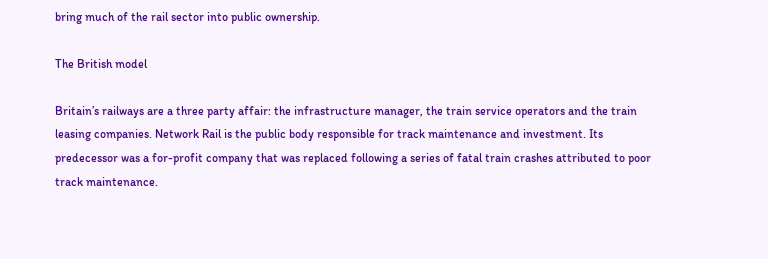bring much of the rail sector into public ownership.

The British model

Britain’s railways are a three party affair: the infrastructure manager, the train service operators and the train leasing companies. Network Rail is the public body responsible for track maintenance and investment. Its predecessor was a for-profit company that was replaced following a series of fatal train crashes attributed to poor track maintenance.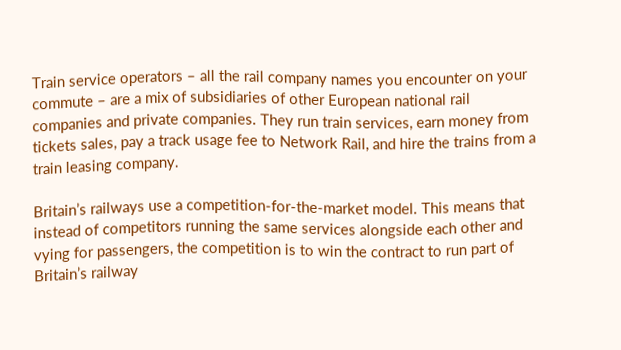Train service operators – all the rail company names you encounter on your commute – are a mix of subsidiaries of other European national rail companies and private companies. They run train services, earn money from tickets sales, pay a track usage fee to Network Rail, and hire the trains from a train leasing company.

Britain’s railways use a competition-for-the-market model. This means that instead of competitors running the same services alongside each other and vying for passengers, the competition is to win the contract to run part of Britain’s railway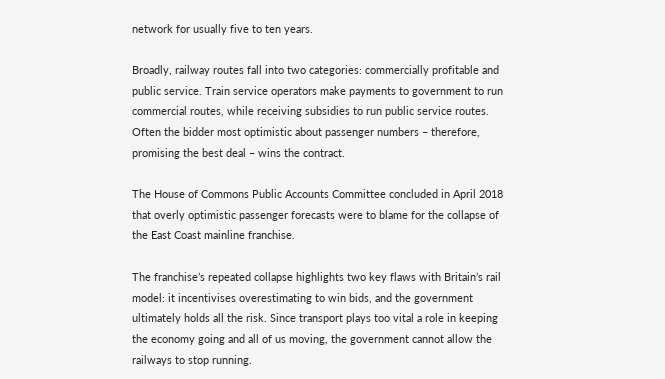network for usually five to ten years.

Broadly, railway routes fall into two categories: commercially profitable and public service. Train service operators make payments to government to run commercial routes, while receiving subsidies to run public service routes. Often the bidder most optimistic about passenger numbers – therefore, promising the best deal – wins the contract.

The House of Commons Public Accounts Committee concluded in April 2018 that overly optimistic passenger forecasts were to blame for the collapse of the East Coast mainline franchise.

The franchise’s repeated collapse highlights two key flaws with Britain’s rail model: it incentivises overestimating to win bids, and the government ultimately holds all the risk. Since transport plays too vital a role in keeping the economy going and all of us moving, the government cannot allow the railways to stop running.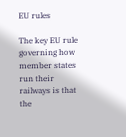EU rules

The key EU rule governing how member states run their railways is that the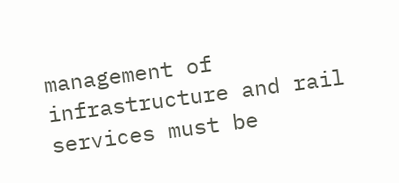management of infrastructure and rail services must be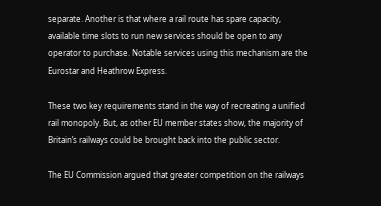separate. Another is that where a rail route has spare capacity, available time slots to run new services should be open to any operator to purchase. Notable services using this mechanism are the Eurostar and Heathrow Express.

These two key requirements stand in the way of recreating a unified rail monopoly. But, as other EU member states show, the majority of Britain’s railways could be brought back into the public sector.

The EU Commission argued that greater competition on the railways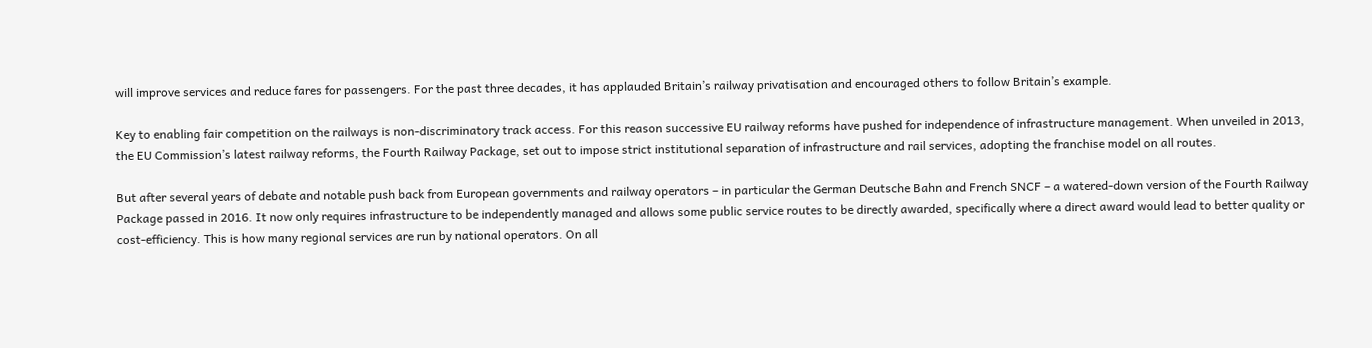will improve services and reduce fares for passengers. For the past three decades, it has applauded Britain’s railway privatisation and encouraged others to follow Britain’s example.

Key to enabling fair competition on the railways is non-discriminatory track access. For this reason successive EU railway reforms have pushed for independence of infrastructure management. When unveiled in 2013, the EU Commission’s latest railway reforms, the Fourth Railway Package, set out to impose strict institutional separation of infrastructure and rail services, adopting the franchise model on all routes.

But after several years of debate and notable push back from European governments and railway operators – in particular the German Deutsche Bahn and French SNCF – a watered-down version of the Fourth Railway Package passed in 2016. It now only requires infrastructure to be independently managed and allows some public service routes to be directly awarded, specifically where a direct award would lead to better quality or cost-efficiency. This is how many regional services are run by national operators. On all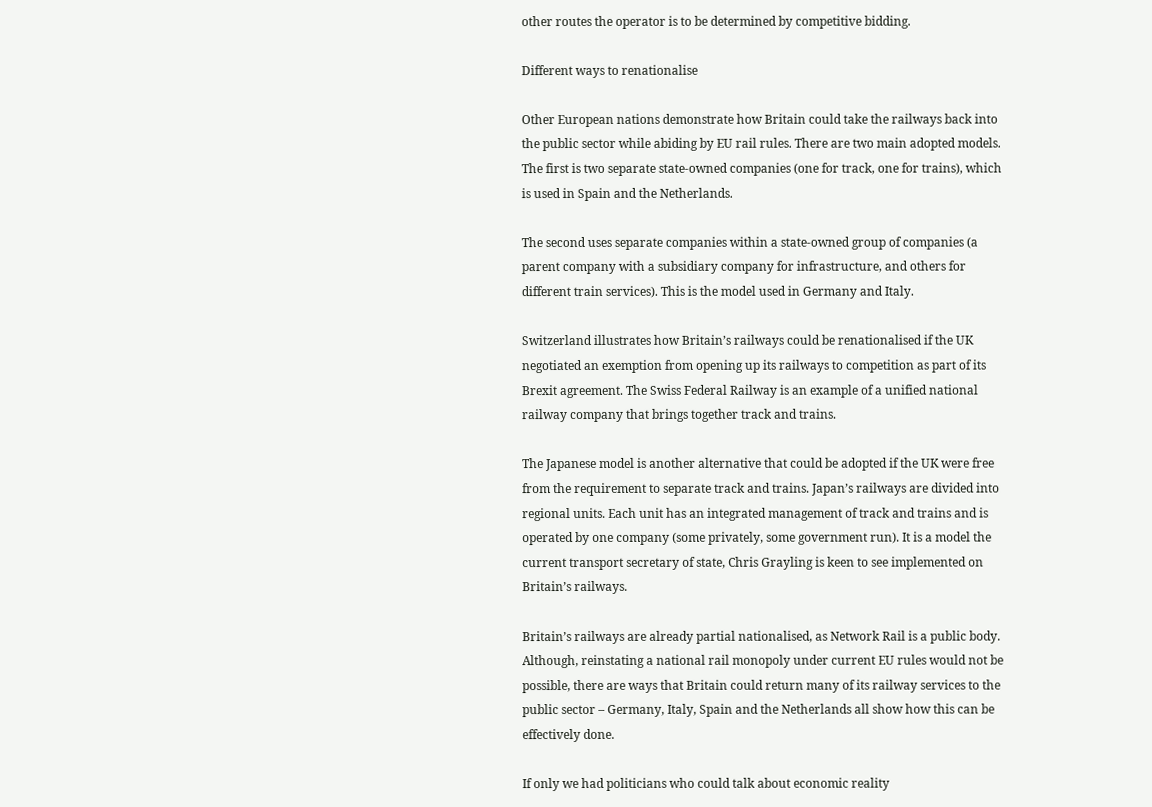other routes the operator is to be determined by competitive bidding.

Different ways to renationalise

Other European nations demonstrate how Britain could take the railways back into the public sector while abiding by EU rail rules. There are two main adopted models. The first is two separate state-owned companies (one for track, one for trains), which is used in Spain and the Netherlands.

The second uses separate companies within a state-owned group of companies (a parent company with a subsidiary company for infrastructure, and others for different train services). This is the model used in Germany and Italy.

Switzerland illustrates how Britain’s railways could be renationalised if the UK negotiated an exemption from opening up its railways to competition as part of its Brexit agreement. The Swiss Federal Railway is an example of a unified national railway company that brings together track and trains.

The Japanese model is another alternative that could be adopted if the UK were free from the requirement to separate track and trains. Japan’s railways are divided into regional units. Each unit has an integrated management of track and trains and is operated by one company (some privately, some government run). It is a model the current transport secretary of state, Chris Grayling is keen to see implemented on Britain’s railways.

Britain’s railways are already partial nationalised, as Network Rail is a public body. Although, reinstating a national rail monopoly under current EU rules would not be possible, there are ways that Britain could return many of its railway services to the public sector – Germany, Italy, Spain and the Netherlands all show how this can be effectively done.

If only we had politicians who could talk about economic reality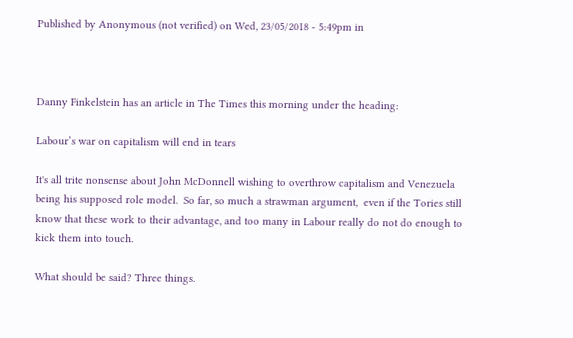Published by Anonymous (not verified) on Wed, 23/05/2018 - 5:49pm in



Danny Finkelstein has an article in The Times this morning under the heading:

Labour’s war on capitalism will end in tears

It's all trite nonsense about John McDonnell wishing to overthrow capitalism and Venezuela being his supposed role model.  So far, so much a strawman argument,  even if the Tories still know that these work to their advantage, and too many in Labour really do not do enough to kick them into touch.

What should be said? Three things.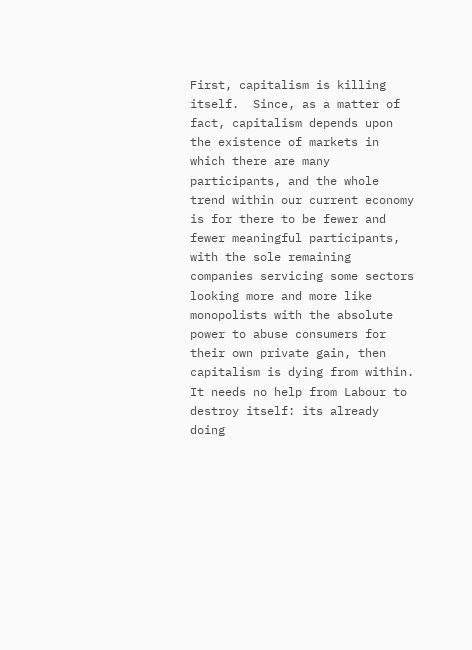First, capitalism is killing itself.  Since, as a matter of fact, capitalism depends upon the existence of markets in which there are many participants, and the whole trend within our current economy is for there to be fewer and fewer meaningful participants,  with the sole remaining companies servicing some sectors looking more and more like monopolists with the absolute power to abuse consumers for their own private gain, then  capitalism is dying from within.  It needs no help from Labour to destroy itself: its already doing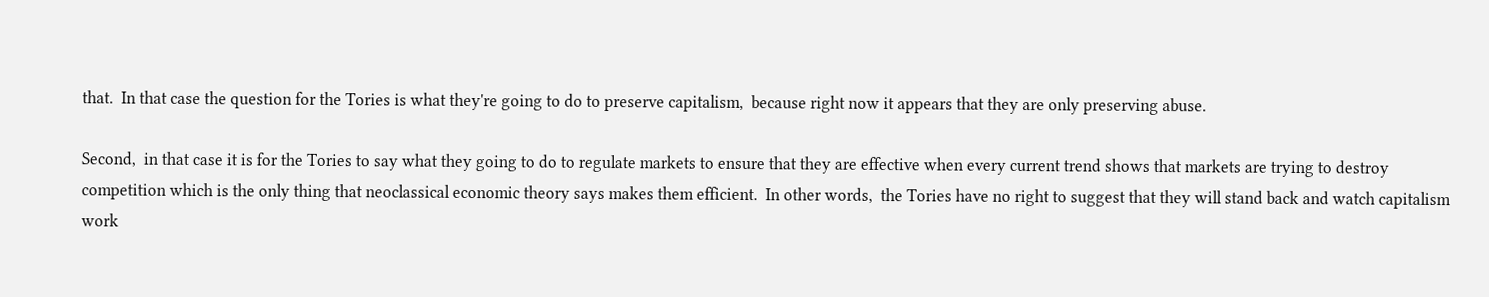that.  In that case the question for the Tories is what they're going to do to preserve capitalism,  because right now it appears that they are only preserving abuse.

Second,  in that case it is for the Tories to say what they going to do to regulate markets to ensure that they are effective when every current trend shows that markets are trying to destroy competition which is the only thing that neoclassical economic theory says makes them efficient.  In other words,  the Tories have no right to suggest that they will stand back and watch capitalism work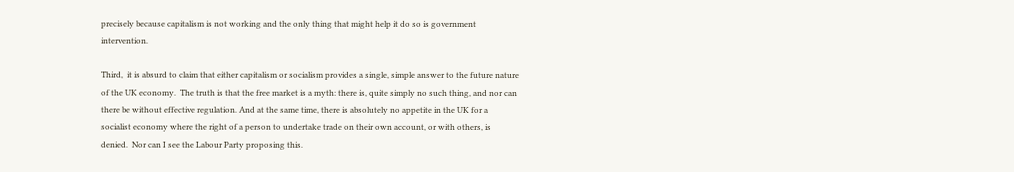precisely because capitalism is not working and the only thing that might help it do so is government intervention.

Third,  it is absurd to claim that either capitalism or socialism provides a single, simple answer to the future nature of the UK economy.  The truth is that the free market is a myth: there is, quite simply no such thing, and nor can there be without effective regulation. And at the same time, there is absolutely no appetite in the UK for a socialist economy where the right of a person to undertake trade on their own account, or with others, is denied.  Nor can I see the Labour Party proposing this.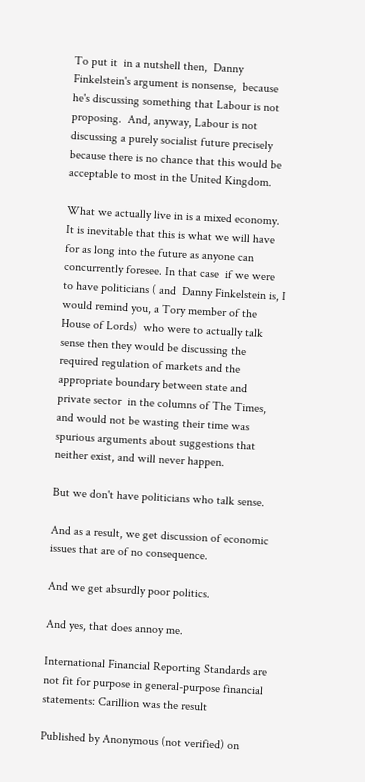To put it  in a nutshell then,  Danny Finkelstein's argument is nonsense,  because he's discussing something that Labour is not proposing.  And, anyway, Labour is not discussing a purely socialist future precisely because there is no chance that this would be acceptable to most in the United Kingdom.

What we actually live in is a mixed economy.  It is inevitable that this is what we will have for as long into the future as anyone can concurrently foresee. In that case  if we were to have politicians ( and  Danny Finkelstein is, I would remind you, a Tory member of the House of Lords)  who were to actually talk sense then they would be discussing the required regulation of markets and the appropriate boundary between state and private sector  in the columns of The Times,  and would not be wasting their time was spurious arguments about suggestions that neither exist, and will never happen.

But we don't have politicians who talk sense.

And as a result, we get discussion of economic issues that are of no consequence.

And we get absurdly poor politics.

And yes, that does annoy me.

International Financial Reporting Standards are not fit for purpose in general-purpose financial statements: Carillion was the result

Published by Anonymous (not verified) on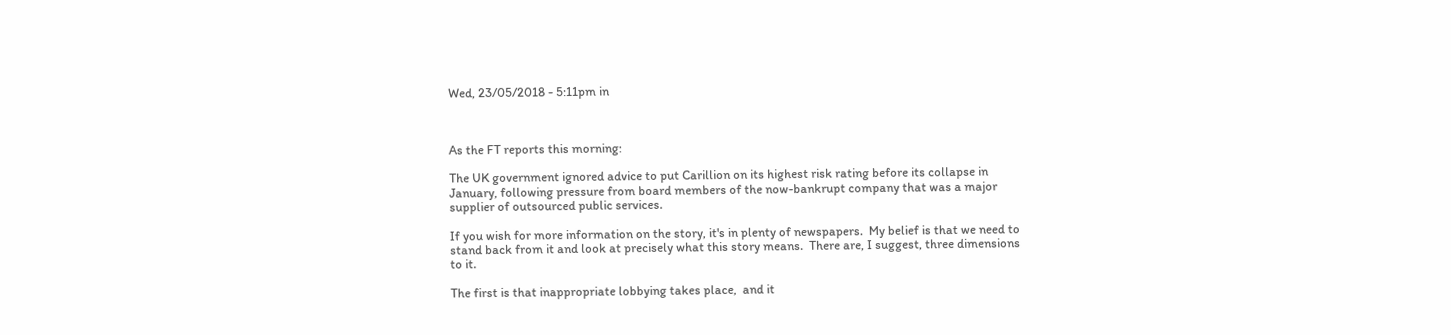Wed, 23/05/2018 - 5:11pm in



As the FT reports this morning:

The UK government ignored advice to put Carillion on its highest risk rating before its collapse in January, following pressure from board members of the now-bankrupt company that was a major supplier of outsourced public services.

If you wish for more information on the story, it's in plenty of newspapers.  My belief is that we need to stand back from it and look at precisely what this story means.  There are, I suggest, three dimensions to it.

The first is that inappropriate lobbying takes place,  and it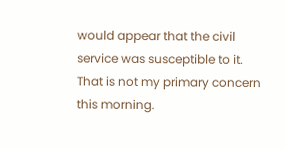would appear that the civil service was susceptible to it.  That is not my primary concern this morning.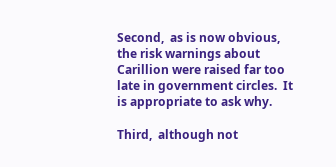Second,  as is now obvious, the risk warnings about Carillion were raised far too late in government circles.  It is appropriate to ask why.

Third,  although not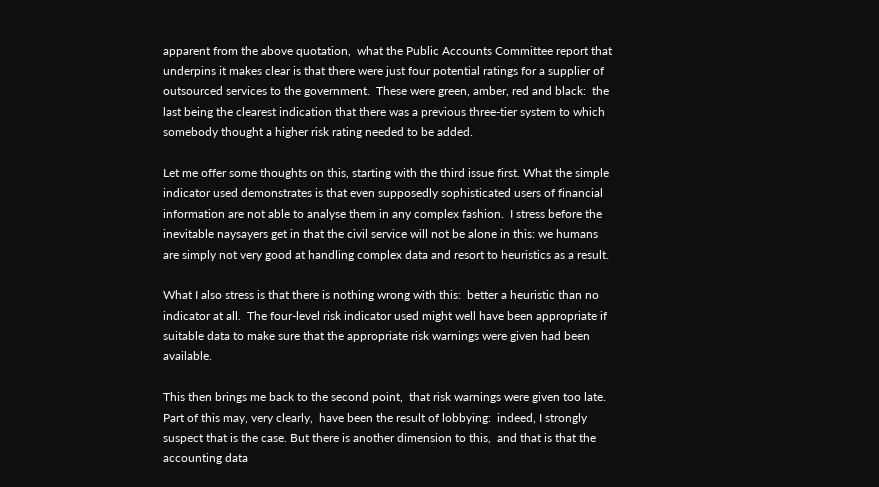apparent from the above quotation,  what the Public Accounts Committee report that underpins it makes clear is that there were just four potential ratings for a supplier of outsourced services to the government.  These were green, amber, red and black:  the last being the clearest indication that there was a previous three-tier system to which somebody thought a higher risk rating needed to be added.

Let me offer some thoughts on this, starting with the third issue first. What the simple indicator used demonstrates is that even supposedly sophisticated users of financial information are not able to analyse them in any complex fashion.  I stress before the inevitable naysayers get in that the civil service will not be alone in this: we humans are simply not very good at handling complex data and resort to heuristics as a result.

What I also stress is that there is nothing wrong with this:  better a heuristic than no indicator at all.  The four-level risk indicator used might well have been appropriate if suitable data to make sure that the appropriate risk warnings were given had been available.

This then brings me back to the second point,  that risk warnings were given too late. Part of this may, very clearly,  have been the result of lobbying:  indeed, I strongly suspect that is the case. But there is another dimension to this,  and that is that the accounting data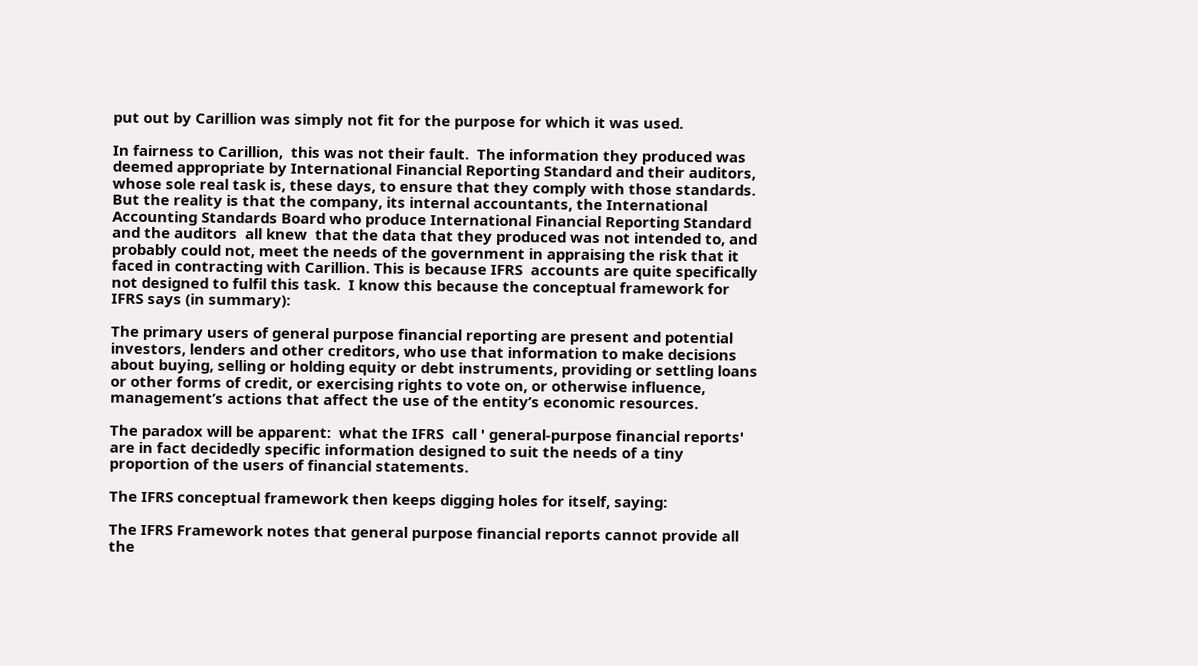put out by Carillion was simply not fit for the purpose for which it was used.

In fairness to Carillion,  this was not their fault.  The information they produced was deemed appropriate by International Financial Reporting Standard and their auditors,  whose sole real task is, these days, to ensure that they comply with those standards.  But the reality is that the company, its internal accountants, the International Accounting Standards Board who produce International Financial Reporting Standard  and the auditors  all knew  that the data that they produced was not intended to, and probably could not, meet the needs of the government in appraising the risk that it faced in contracting with Carillion. This is because IFRS  accounts are quite specifically not designed to fulfil this task.  I know this because the conceptual framework for IFRS says (in summary):

The primary users of general purpose financial reporting are present and potential investors, lenders and other creditors, who use that information to make decisions about buying, selling or holding equity or debt instruments, providing or settling loans or other forms of credit, or exercising rights to vote on, or otherwise influence, management’s actions that affect the use of the entity’s economic resources.

The paradox will be apparent:  what the IFRS  call ' general-purpose financial reports'  are in fact decidedly specific information designed to suit the needs of a tiny proportion of the users of financial statements.

The IFRS conceptual framework then keeps digging holes for itself, saying:

The IFRS Framework notes that general purpose financial reports cannot provide all the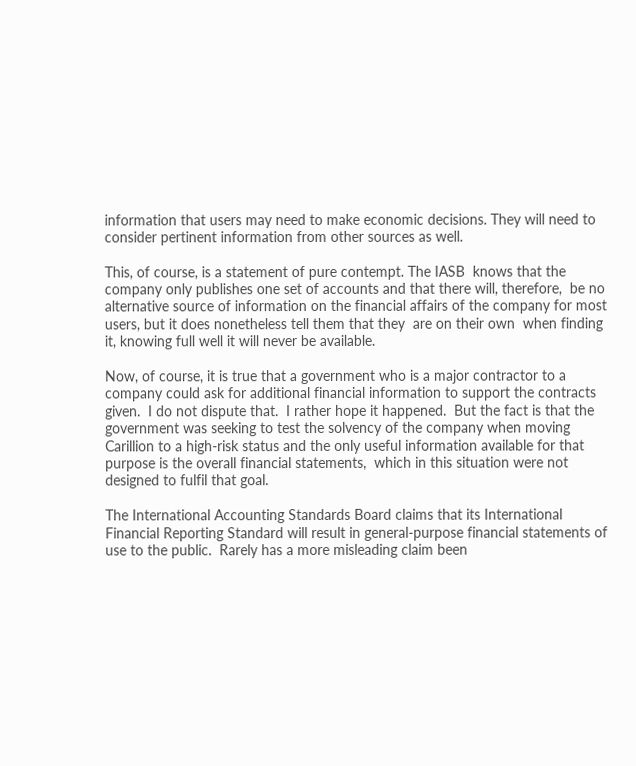information that users may need to make economic decisions. They will need to consider pertinent information from other sources as well.

This, of course, is a statement of pure contempt. The IASB  knows that the company only publishes one set of accounts and that there will, therefore,  be no alternative source of information on the financial affairs of the company for most users, but it does nonetheless tell them that they  are on their own  when finding it, knowing full well it will never be available.

Now, of course, it is true that a government who is a major contractor to a company could ask for additional financial information to support the contracts given.  I do not dispute that.  I rather hope it happened.  But the fact is that the government was seeking to test the solvency of the company when moving Carillion to a high-risk status and the only useful information available for that purpose is the overall financial statements,  which in this situation were not designed to fulfil that goal.

The International Accounting Standards Board claims that its International Financial Reporting Standard will result in general-purpose financial statements of use to the public.  Rarely has a more misleading claim been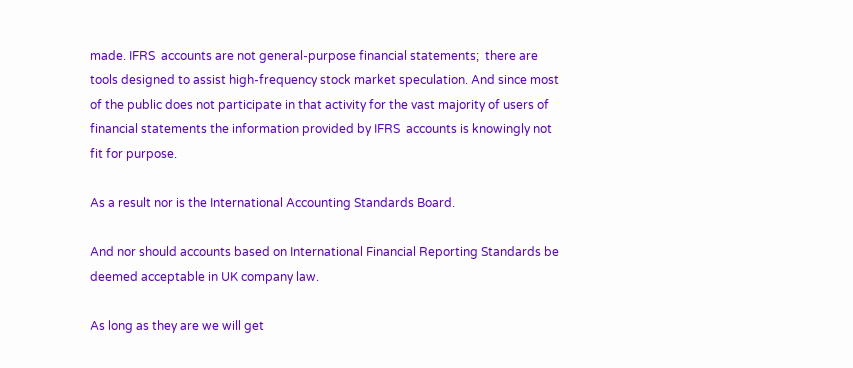made. IFRS  accounts are not general-purpose financial statements;  there are tools designed to assist high-frequency stock market speculation. And since most of the public does not participate in that activity for the vast majority of users of financial statements the information provided by IFRS  accounts is knowingly not fit for purpose.

As a result nor is the International Accounting Standards Board.

And nor should accounts based on International Financial Reporting Standards be deemed acceptable in UK company law.

As long as they are we will get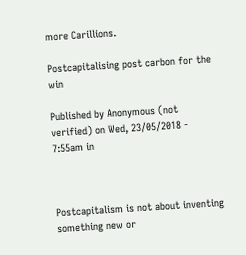more Carillions.

Postcapitalising post carbon for the win

Published by Anonymous (not verified) on Wed, 23/05/2018 - 7:55am in



Postcapitalism is not about inventing something new or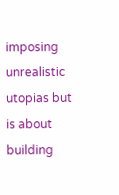imposing unrealistic utopias but is about building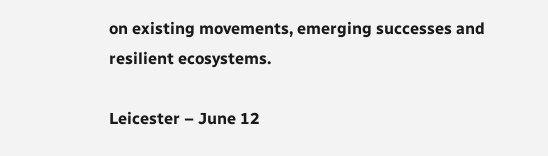on existing movements, emerging successes and resilient ecosystems.

Leicester – June 12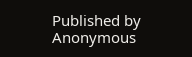Published by Anonymous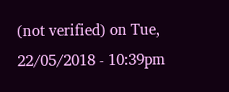(not verified) on Tue, 22/05/2018 - 10:39pm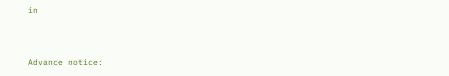in



Advance notice: